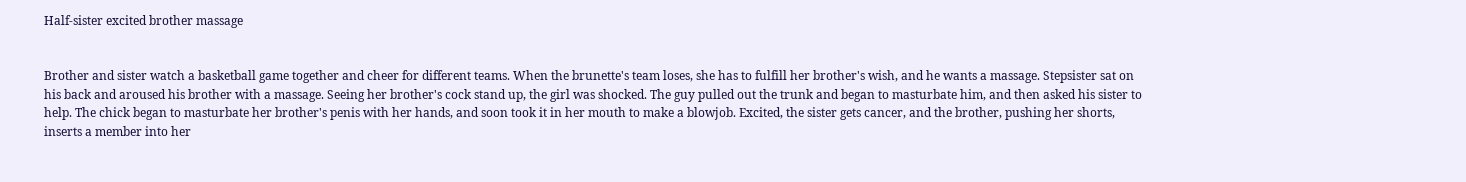Half-sister excited brother massage


Brother and sister watch a basketball game together and cheer for different teams. When the brunette's team loses, she has to fulfill her brother's wish, and he wants a massage. Stepsister sat on his back and aroused his brother with a massage. Seeing her brother's cock stand up, the girl was shocked. The guy pulled out the trunk and began to masturbate him, and then asked his sister to help. The chick began to masturbate her brother's penis with her hands, and soon took it in her mouth to make a blowjob. Excited, the sister gets cancer, and the brother, pushing her shorts, inserts a member into her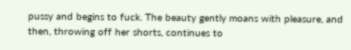pussy and begins to fuck. The beauty gently moans with pleasure, and then, throwing off her shorts, continues to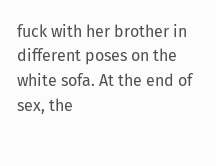fuck with her brother in different poses on the white sofa. At the end of sex, the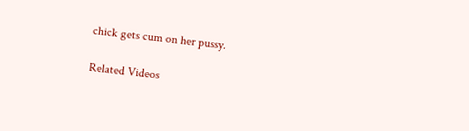chick gets cum on her pussy.

Related Videos